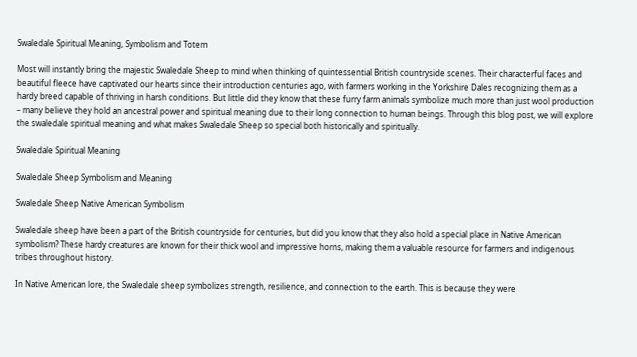Swaledale Spiritual Meaning, Symbolism and Totem

Most will instantly bring the majestic Swaledale Sheep to mind when thinking of quintessential British countryside scenes. Their characterful faces and beautiful fleece have captivated our hearts since their introduction centuries ago, with farmers working in the Yorkshire Dales recognizing them as a hardy breed capable of thriving in harsh conditions. But little did they know that these furry farm animals symbolize much more than just wool production – many believe they hold an ancestral power and spiritual meaning due to their long connection to human beings. Through this blog post, we will explore the swaledale spiritual meaning and what makes Swaledale Sheep so special both historically and spiritually.

Swaledale Spiritual Meaning

Swaledale Sheep Symbolism and Meaning

Swaledale Sheep Native American Symbolism

Swaledale sheep have been a part of the British countryside for centuries, but did you know that they also hold a special place in Native American symbolism? These hardy creatures are known for their thick wool and impressive horns, making them a valuable resource for farmers and indigenous tribes throughout history.

In Native American lore, the Swaledale sheep symbolizes strength, resilience, and connection to the earth. This is because they were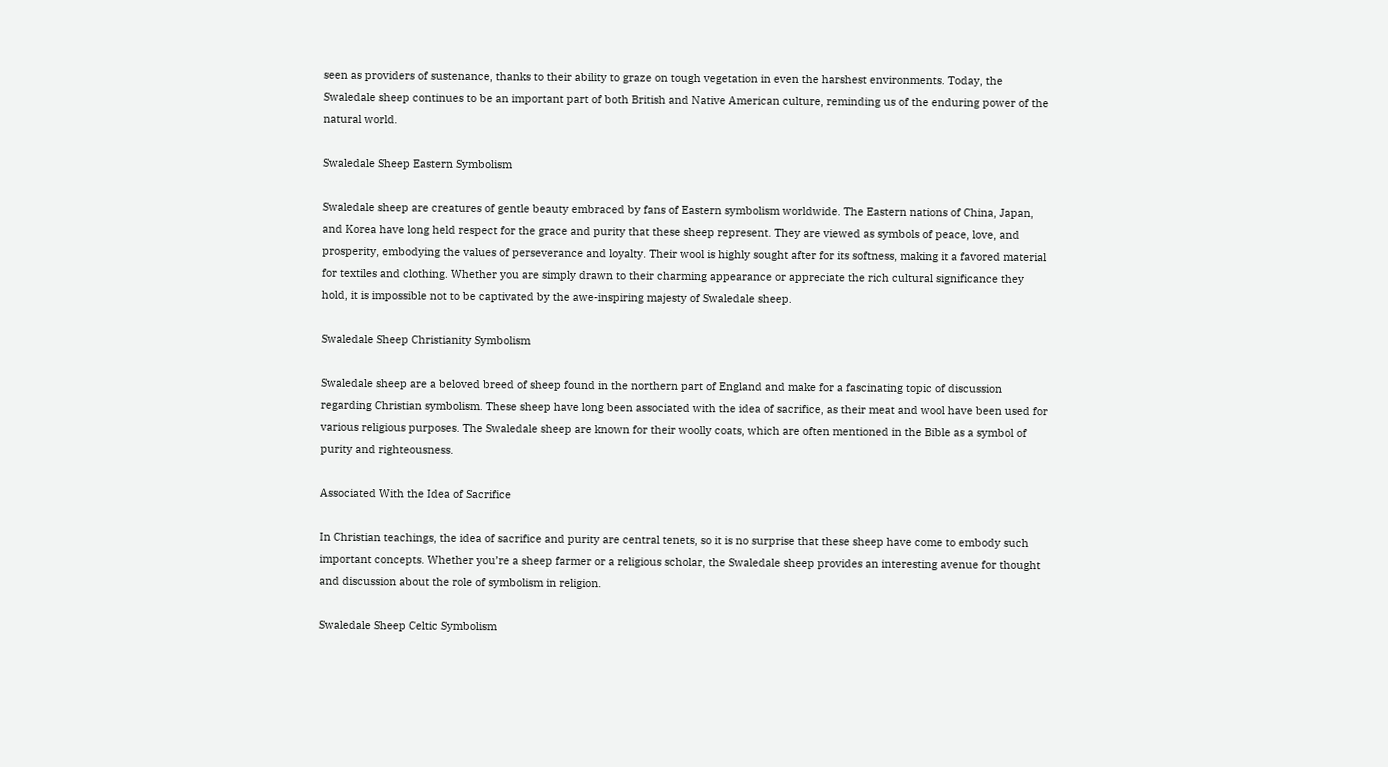seen as providers of sustenance, thanks to their ability to graze on tough vegetation in even the harshest environments. Today, the Swaledale sheep continues to be an important part of both British and Native American culture, reminding us of the enduring power of the natural world.

Swaledale Sheep Eastern Symbolism

Swaledale sheep are creatures of gentle beauty embraced by fans of Eastern symbolism worldwide. The Eastern nations of China, Japan, and Korea have long held respect for the grace and purity that these sheep represent. They are viewed as symbols of peace, love, and prosperity, embodying the values of perseverance and loyalty. Their wool is highly sought after for its softness, making it a favored material for textiles and clothing. Whether you are simply drawn to their charming appearance or appreciate the rich cultural significance they hold, it is impossible not to be captivated by the awe-inspiring majesty of Swaledale sheep.

Swaledale Sheep Christianity Symbolism

Swaledale sheep are a beloved breed of sheep found in the northern part of England and make for a fascinating topic of discussion regarding Christian symbolism. These sheep have long been associated with the idea of sacrifice, as their meat and wool have been used for various religious purposes. The Swaledale sheep are known for their woolly coats, which are often mentioned in the Bible as a symbol of purity and righteousness.

Associated With the Idea of Sacrifice

In Christian teachings, the idea of sacrifice and purity are central tenets, so it is no surprise that these sheep have come to embody such important concepts. Whether you’re a sheep farmer or a religious scholar, the Swaledale sheep provides an interesting avenue for thought and discussion about the role of symbolism in religion.

Swaledale Sheep Celtic Symbolism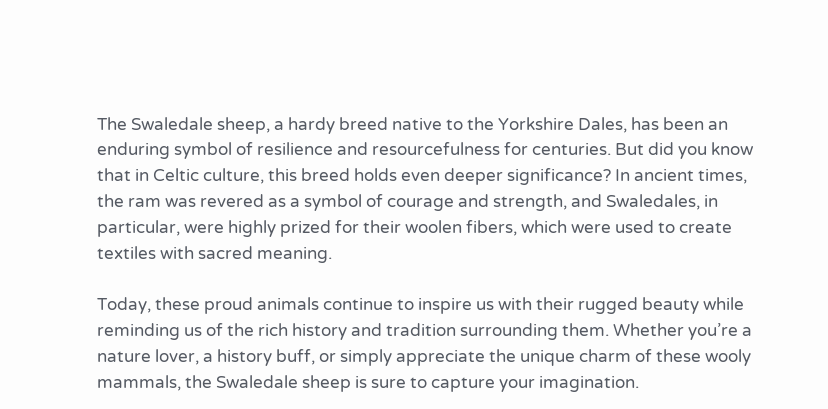The Swaledale sheep, a hardy breed native to the Yorkshire Dales, has been an enduring symbol of resilience and resourcefulness for centuries. But did you know that in Celtic culture, this breed holds even deeper significance? In ancient times, the ram was revered as a symbol of courage and strength, and Swaledales, in particular, were highly prized for their woolen fibers, which were used to create textiles with sacred meaning.

Today, these proud animals continue to inspire us with their rugged beauty while reminding us of the rich history and tradition surrounding them. Whether you’re a nature lover, a history buff, or simply appreciate the unique charm of these wooly mammals, the Swaledale sheep is sure to capture your imagination.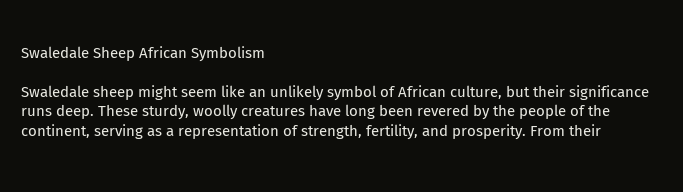Swaledale Sheep African Symbolism

Swaledale sheep might seem like an unlikely symbol of African culture, but their significance runs deep. These sturdy, woolly creatures have long been revered by the people of the continent, serving as a representation of strength, fertility, and prosperity. From their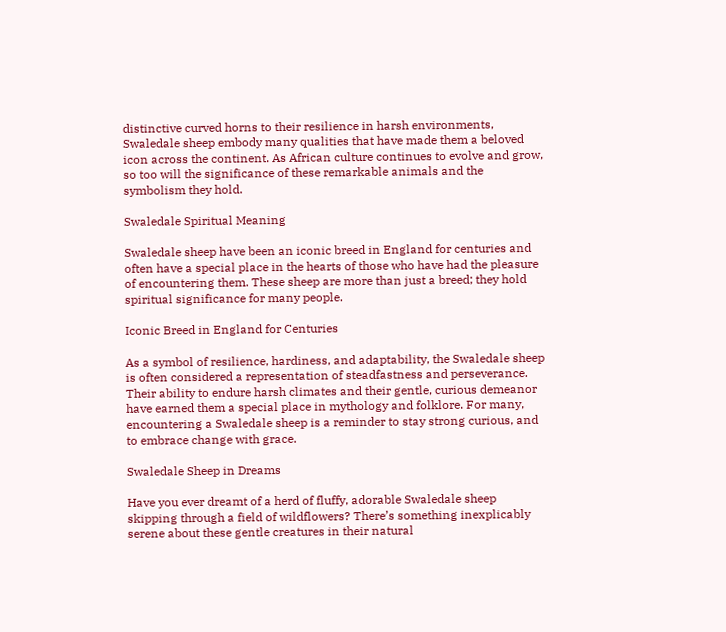distinctive curved horns to their resilience in harsh environments, Swaledale sheep embody many qualities that have made them a beloved icon across the continent. As African culture continues to evolve and grow, so too will the significance of these remarkable animals and the symbolism they hold.

Swaledale Spiritual Meaning

Swaledale sheep have been an iconic breed in England for centuries and often have a special place in the hearts of those who have had the pleasure of encountering them. These sheep are more than just a breed; they hold spiritual significance for many people.

Iconic Breed in England for Centuries

As a symbol of resilience, hardiness, and adaptability, the Swaledale sheep is often considered a representation of steadfastness and perseverance. Their ability to endure harsh climates and their gentle, curious demeanor have earned them a special place in mythology and folklore. For many, encountering a Swaledale sheep is a reminder to stay strong curious, and to embrace change with grace.

Swaledale Sheep in Dreams

Have you ever dreamt of a herd of fluffy, adorable Swaledale sheep skipping through a field of wildflowers? There’s something inexplicably serene about these gentle creatures in their natural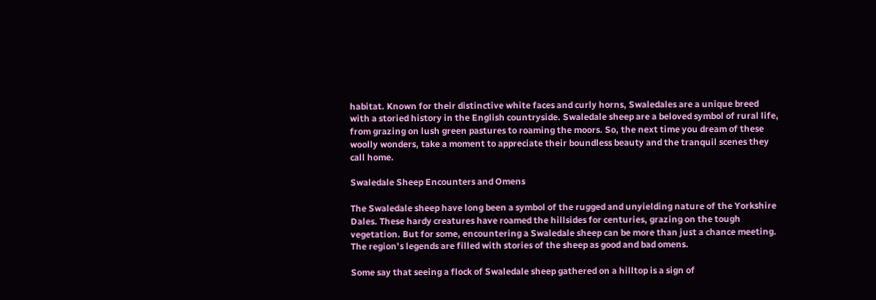habitat. Known for their distinctive white faces and curly horns, Swaledales are a unique breed with a storied history in the English countryside. Swaledale sheep are a beloved symbol of rural life, from grazing on lush green pastures to roaming the moors. So, the next time you dream of these woolly wonders, take a moment to appreciate their boundless beauty and the tranquil scenes they call home.

Swaledale Sheep Encounters and Omens

The Swaledale sheep have long been a symbol of the rugged and unyielding nature of the Yorkshire Dales. These hardy creatures have roamed the hillsides for centuries, grazing on the tough vegetation. But for some, encountering a Swaledale sheep can be more than just a chance meeting. The region’s legends are filled with stories of the sheep as good and bad omens.

Some say that seeing a flock of Swaledale sheep gathered on a hilltop is a sign of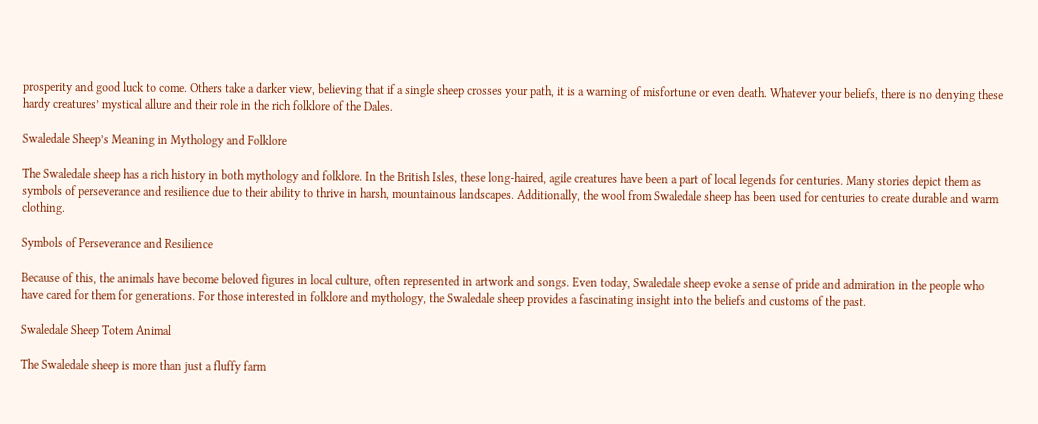prosperity and good luck to come. Others take a darker view, believing that if a single sheep crosses your path, it is a warning of misfortune or even death. Whatever your beliefs, there is no denying these hardy creatures’ mystical allure and their role in the rich folklore of the Dales.

Swaledale Sheep’s Meaning in Mythology and Folklore

The Swaledale sheep has a rich history in both mythology and folklore. In the British Isles, these long-haired, agile creatures have been a part of local legends for centuries. Many stories depict them as symbols of perseverance and resilience due to their ability to thrive in harsh, mountainous landscapes. Additionally, the wool from Swaledale sheep has been used for centuries to create durable and warm clothing.

Symbols of Perseverance and Resilience

Because of this, the animals have become beloved figures in local culture, often represented in artwork and songs. Even today, Swaledale sheep evoke a sense of pride and admiration in the people who have cared for them for generations. For those interested in folklore and mythology, the Swaledale sheep provides a fascinating insight into the beliefs and customs of the past.

Swaledale Sheep Totem Animal

The Swaledale sheep is more than just a fluffy farm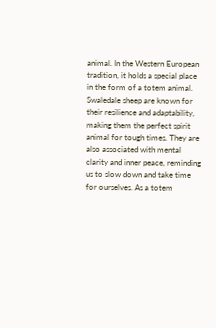animal. In the Western European tradition, it holds a special place in the form of a totem animal. Swaledale sheep are known for their resilience and adaptability, making them the perfect spirit animal for tough times. They are also associated with mental clarity and inner peace, reminding us to slow down and take time for ourselves. As a totem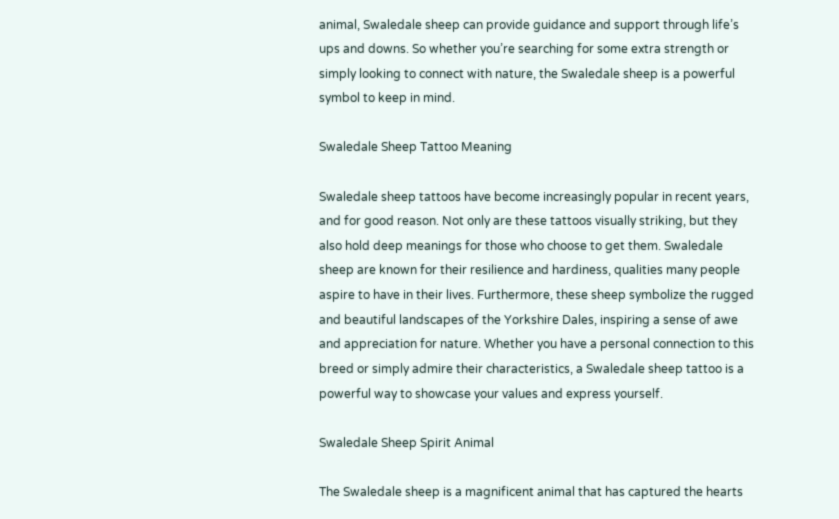animal, Swaledale sheep can provide guidance and support through life’s ups and downs. So whether you’re searching for some extra strength or simply looking to connect with nature, the Swaledale sheep is a powerful symbol to keep in mind.

Swaledale Sheep Tattoo Meaning

Swaledale sheep tattoos have become increasingly popular in recent years, and for good reason. Not only are these tattoos visually striking, but they also hold deep meanings for those who choose to get them. Swaledale sheep are known for their resilience and hardiness, qualities many people aspire to have in their lives. Furthermore, these sheep symbolize the rugged and beautiful landscapes of the Yorkshire Dales, inspiring a sense of awe and appreciation for nature. Whether you have a personal connection to this breed or simply admire their characteristics, a Swaledale sheep tattoo is a powerful way to showcase your values and express yourself.

Swaledale Sheep Spirit Animal

The Swaledale sheep is a magnificent animal that has captured the hearts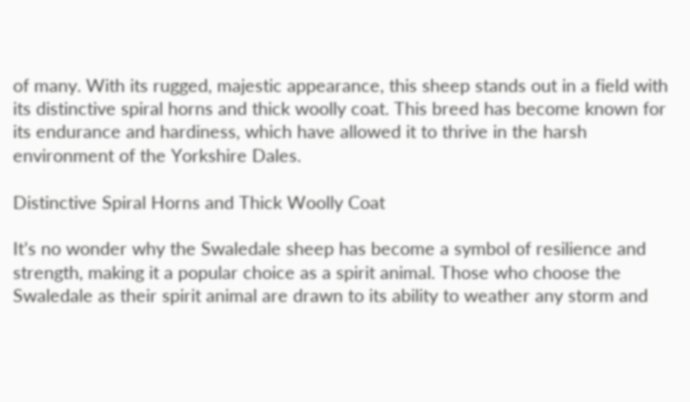of many. With its rugged, majestic appearance, this sheep stands out in a field with its distinctive spiral horns and thick woolly coat. This breed has become known for its endurance and hardiness, which have allowed it to thrive in the harsh environment of the Yorkshire Dales.

Distinctive Spiral Horns and Thick Woolly Coat

It’s no wonder why the Swaledale sheep has become a symbol of resilience and strength, making it a popular choice as a spirit animal. Those who choose the Swaledale as their spirit animal are drawn to its ability to weather any storm and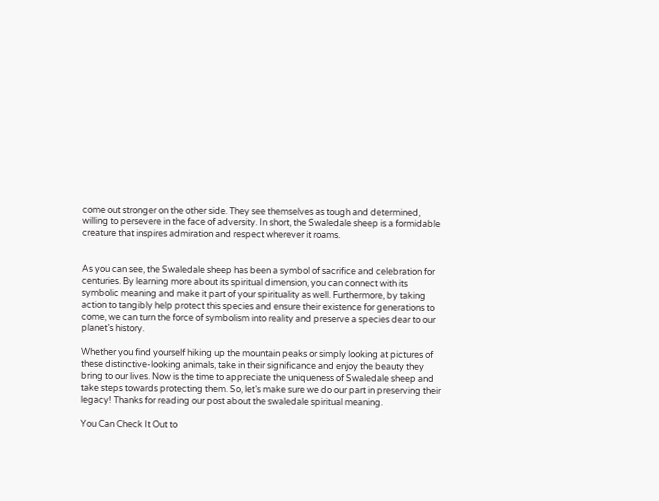come out stronger on the other side. They see themselves as tough and determined, willing to persevere in the face of adversity. In short, the Swaledale sheep is a formidable creature that inspires admiration and respect wherever it roams.


As you can see, the Swaledale sheep has been a symbol of sacrifice and celebration for centuries. By learning more about its spiritual dimension, you can connect with its symbolic meaning and make it part of your spirituality as well. Furthermore, by taking action to tangibly help protect this species and ensure their existence for generations to come, we can turn the force of symbolism into reality and preserve a species dear to our planet’s history.

Whether you find yourself hiking up the mountain peaks or simply looking at pictures of these distinctive-looking animals, take in their significance and enjoy the beauty they bring to our lives. Now is the time to appreciate the uniqueness of Swaledale sheep and take steps towards protecting them. So, let’s make sure we do our part in preserving their legacy! Thanks for reading our post about the swaledale spiritual meaning.

You Can Check It Out to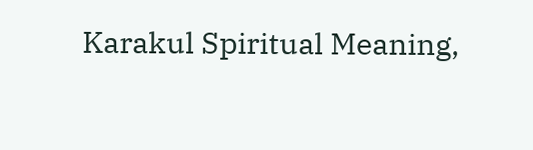Karakul Spiritual Meaning,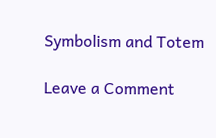Symbolism and Totem

Leave a Comment